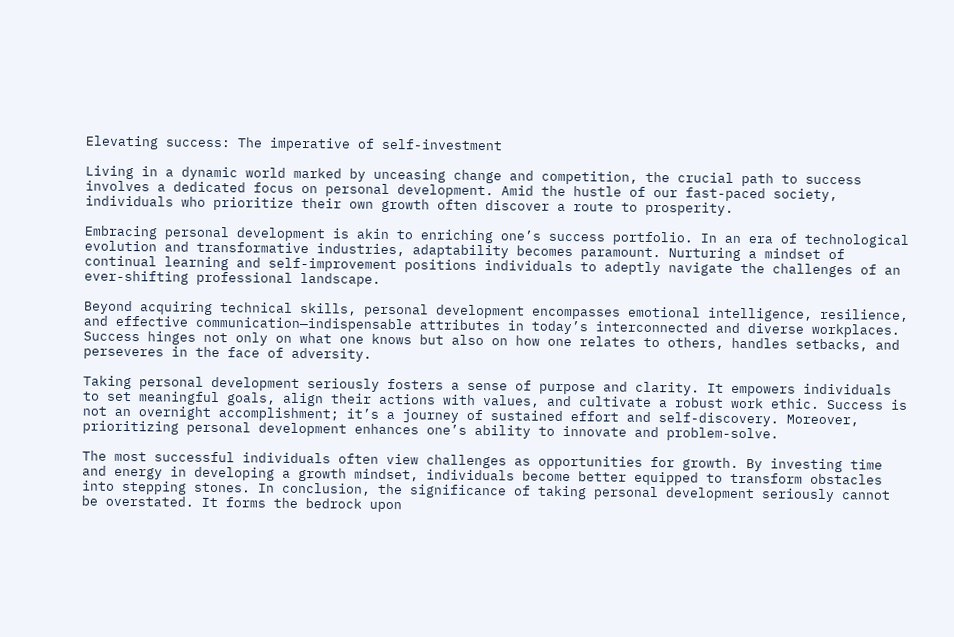Elevating success: The imperative of self-investment

Living in a dynamic world marked by unceasing change and competition, the crucial path to success involves a dedicated focus on personal development. Amid the hustle of our fast-paced society, individuals who prioritize their own growth often discover a route to prosperity.

Embracing personal development is akin to enriching one’s success portfolio. In an era of technological evolution and transformative industries, adaptability becomes paramount. Nurturing a mindset of continual learning and self-improvement positions individuals to adeptly navigate the challenges of an ever-shifting professional landscape.

Beyond acquiring technical skills, personal development encompasses emotional intelligence, resilience, and effective communication—indispensable attributes in today’s interconnected and diverse workplaces. Success hinges not only on what one knows but also on how one relates to others, handles setbacks, and perseveres in the face of adversity.

Taking personal development seriously fosters a sense of purpose and clarity. It empowers individuals to set meaningful goals, align their actions with values, and cultivate a robust work ethic. Success is not an overnight accomplishment; it’s a journey of sustained effort and self-discovery. Moreover, prioritizing personal development enhances one’s ability to innovate and problem-solve.

The most successful individuals often view challenges as opportunities for growth. By investing time and energy in developing a growth mindset, individuals become better equipped to transform obstacles into stepping stones. In conclusion, the significance of taking personal development seriously cannot be overstated. It forms the bedrock upon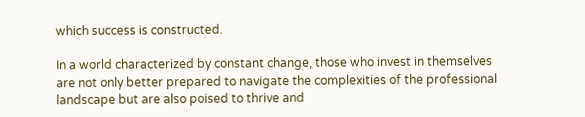which success is constructed.

In a world characterized by constant change, those who invest in themselves are not only better prepared to navigate the complexities of the professional landscape but are also poised to thrive and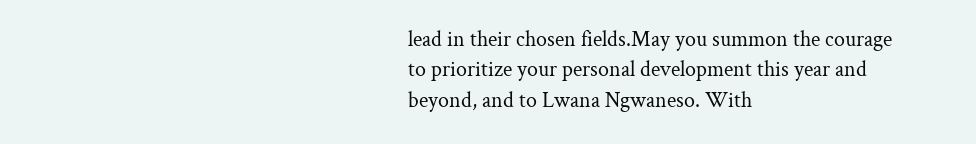lead in their chosen fields.May you summon the courage to prioritize your personal development this year and beyond, and to Lwana Ngwaneso. With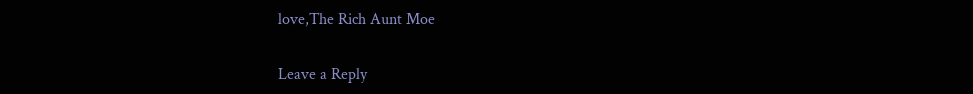love,The Rich Aunt Moe

Leave a Reply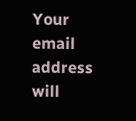Your email address will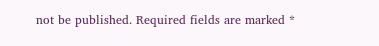not be published. Required fields are marked *